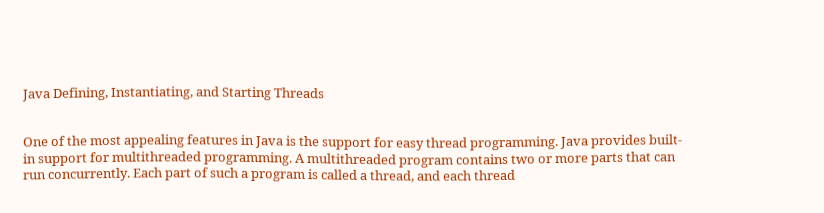Java Defining, Instantiating, and Starting Threads


One of the most appealing features in Java is the support for easy thread programming. Java provides built-in support for multithreaded programming. A multithreaded program contains two or more parts that can run concurrently. Each part of such a program is called a thread, and each thread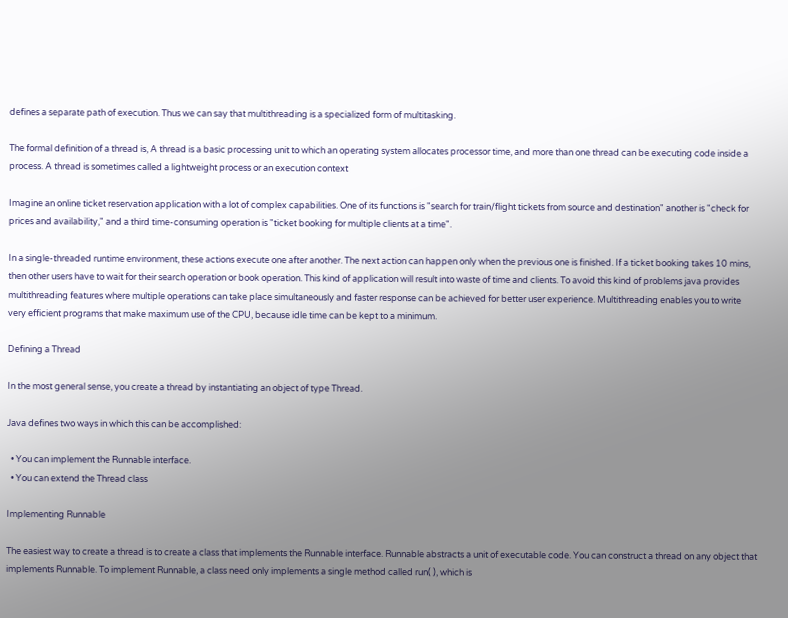defines a separate path of execution. Thus we can say that multithreading is a specialized form of multitasking.

The formal definition of a thread is, A thread is a basic processing unit to which an operating system allocates processor time, and more than one thread can be executing code inside a process. A thread is sometimes called a lightweight process or an execution context

Imagine an online ticket reservation application with a lot of complex capabilities. One of its functions is "search for train/flight tickets from source and destination" another is "check for prices and availability," and a third time-consuming operation is "ticket booking for multiple clients at a time".

In a single-threaded runtime environment, these actions execute one after another. The next action can happen only when the previous one is finished. If a ticket booking takes 10 mins, then other users have to wait for their search operation or book operation. This kind of application will result into waste of time and clients. To avoid this kind of problems java provides multithreading features where multiple operations can take place simultaneously and faster response can be achieved for better user experience. Multithreading enables you to write very efficient programs that make maximum use of the CPU, because idle time can be kept to a minimum.

Defining a Thread

In the most general sense, you create a thread by instantiating an object of type Thread.

Java defines two ways in which this can be accomplished:

  • You can implement the Runnable interface.
  • You can extend the Thread class

Implementing Runnable

The easiest way to create a thread is to create a class that implements the Runnable interface. Runnable abstracts a unit of executable code. You can construct a thread on any object that implements Runnable. To implement Runnable, a class need only implements a single method called run( ), which is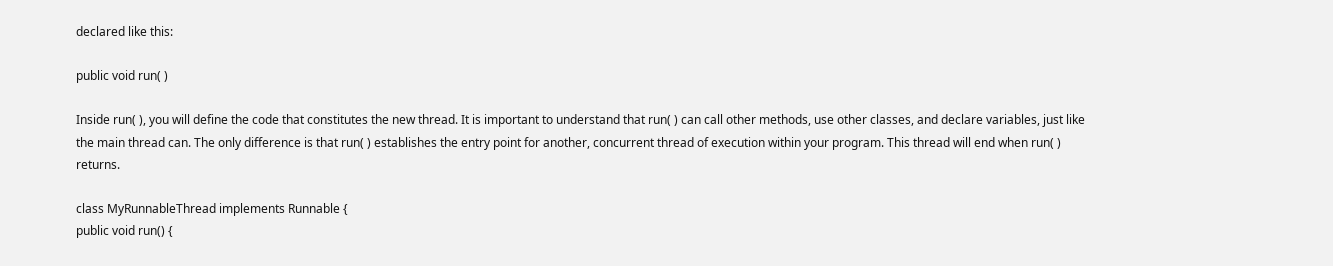declared like this:

public void run( )

Inside run( ), you will define the code that constitutes the new thread. It is important to understand that run( ) can call other methods, use other classes, and declare variables, just like the main thread can. The only difference is that run( ) establishes the entry point for another, concurrent thread of execution within your program. This thread will end when run( ) returns.

class MyRunnableThread implements Runnable {
public void run() {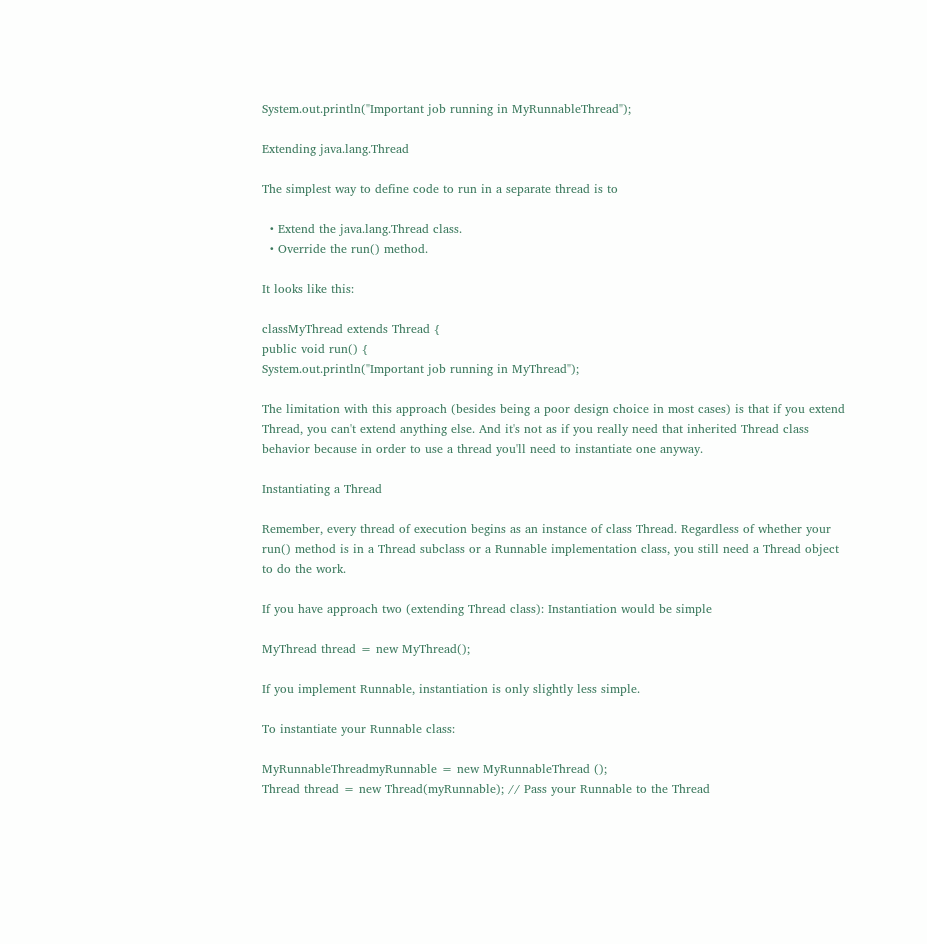System.out.println("Important job running in MyRunnableThread");

Extending java.lang.Thread

The simplest way to define code to run in a separate thread is to

  • Extend the java.lang.Thread class.
  • Override the run() method.

It looks like this:

classMyThread extends Thread {
public void run() {
System.out.println("Important job running in MyThread");

The limitation with this approach (besides being a poor design choice in most cases) is that if you extend Thread, you can't extend anything else. And it's not as if you really need that inherited Thread class behavior because in order to use a thread you'll need to instantiate one anyway.

Instantiating a Thread

Remember, every thread of execution begins as an instance of class Thread. Regardless of whether your run() method is in a Thread subclass or a Runnable implementation class, you still need a Thread object to do the work.

If you have approach two (extending Thread class): Instantiation would be simple

MyThread thread = new MyThread();

If you implement Runnable, instantiation is only slightly less simple.

To instantiate your Runnable class:

MyRunnableThreadmyRunnable = new MyRunnableThread ();
Thread thread = new Thread(myRunnable); // Pass your Runnable to the Thread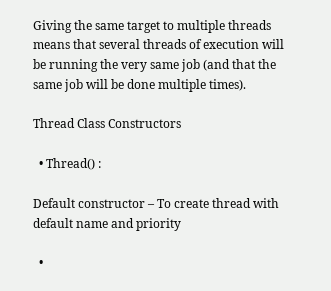Giving the same target to multiple threads means that several threads of execution will be running the very same job (and that the same job will be done multiple times).

Thread Class Constructors

  • Thread() :

Default constructor – To create thread with default name and priority

  •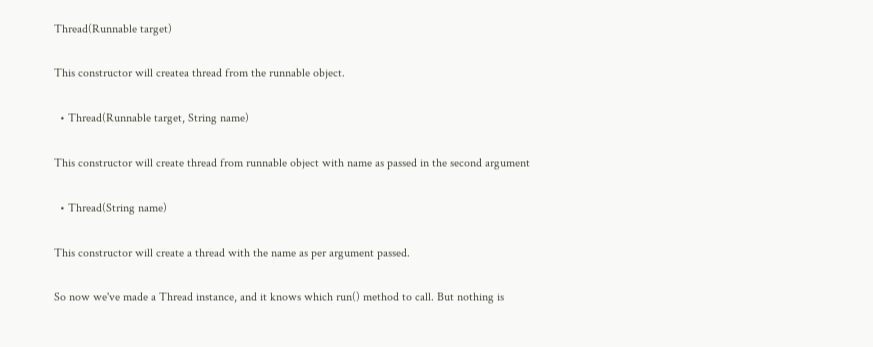Thread(Runnable target)

This constructor will createa thread from the runnable object.

  • Thread(Runnable target, String name)

This constructor will create thread from runnable object with name as passed in the second argument

  • Thread(String name)

This constructor will create a thread with the name as per argument passed.

So now we've made a Thread instance, and it knows which run() method to call. But nothing is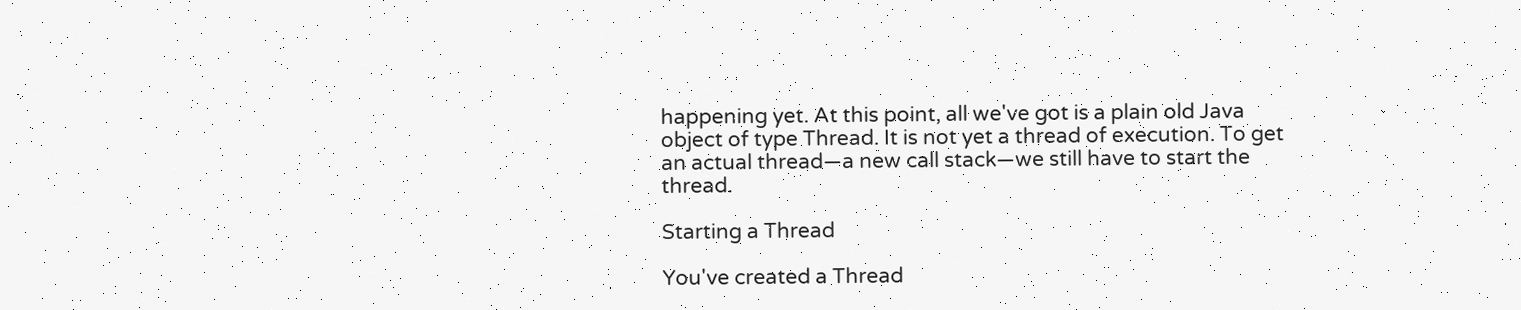happening yet. At this point, all we've got is a plain old Java object of type Thread. It is not yet a thread of execution. To get an actual thread—a new call stack—we still have to start the thread.

Starting a Thread

You've created a Thread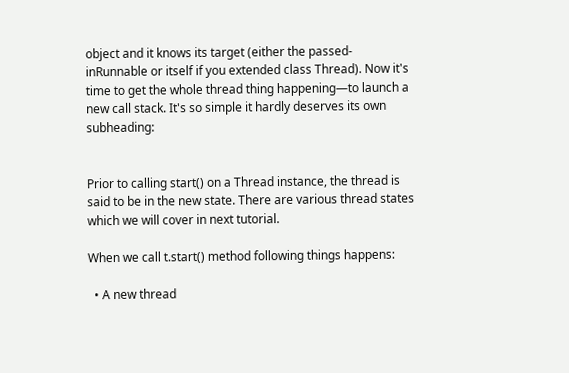object and it knows its target (either the passed-inRunnable or itself if you extended class Thread). Now it's time to get the whole thread thing happening—to launch a new call stack. It's so simple it hardly deserves its own subheading:


Prior to calling start() on a Thread instance, the thread is said to be in the new state. There are various thread states which we will cover in next tutorial.

When we call t.start() method following things happens:

  • A new thread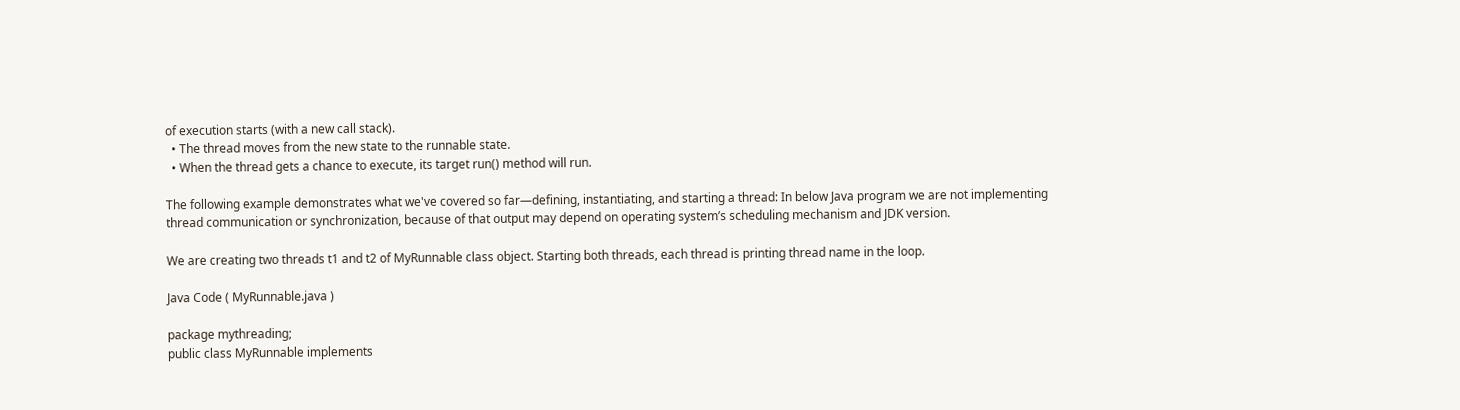of execution starts (with a new call stack).
  • The thread moves from the new state to the runnable state.
  • When the thread gets a chance to execute, its target run() method will run.

The following example demonstrates what we've covered so far—defining, instantiating, and starting a thread: In below Java program we are not implementing thread communication or synchronization, because of that output may depend on operating system’s scheduling mechanism and JDK version.

We are creating two threads t1 and t2 of MyRunnable class object. Starting both threads, each thread is printing thread name in the loop.

Java Code ( MyRunnable.java )

package mythreading;
public class MyRunnable implements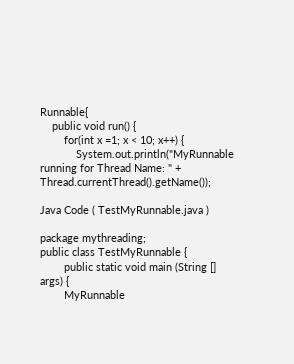Runnable{
    public void run() {
        for(int x =1; x < 10; x++) {
            System.out.println("MyRunnable running for Thread Name: " + Thread.currentThread().getName());

Java Code ( TestMyRunnable.java )

package mythreading;
public class TestMyRunnable {
        public static void main (String [] args) {
        MyRunnable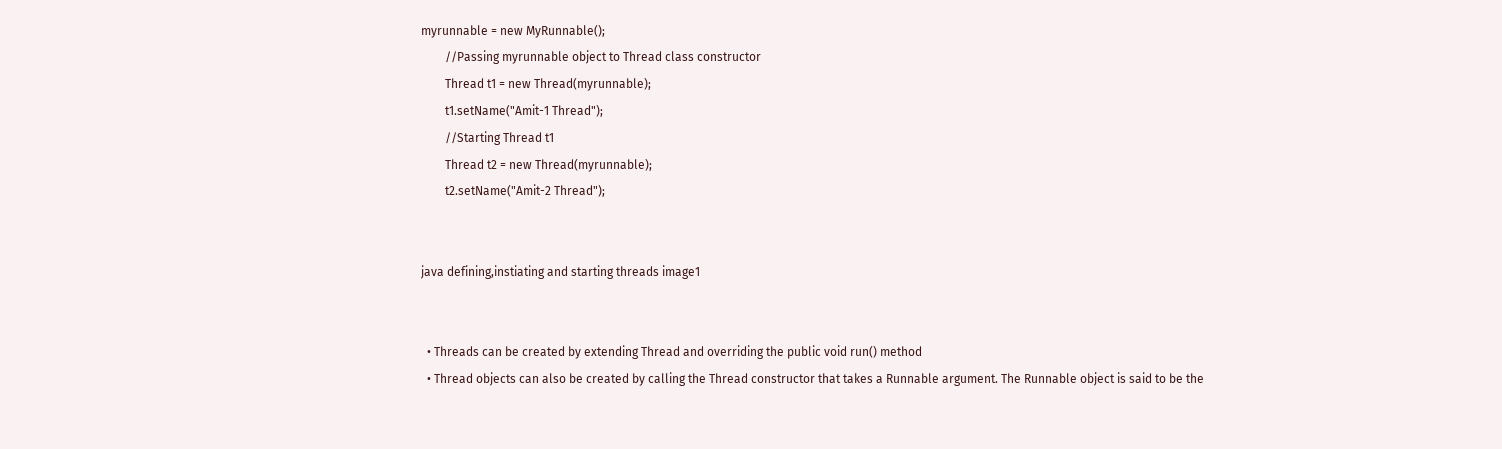myrunnable = new MyRunnable();
        //Passing myrunnable object to Thread class constructor
        Thread t1 = new Thread(myrunnable);
        t1.setName("Amit-1 Thread");
        //Starting Thread t1
        Thread t2 = new Thread(myrunnable);
        t2.setName("Amit-2 Thread");


java defining,instiating and starting threads image1


  • Threads can be created by extending Thread and overriding the public void run() method
  • Thread objects can also be created by calling the Thread constructor that takes a Runnable argument. The Runnable object is said to be the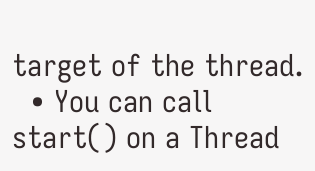target of the thread.
  • You can call start() on a Thread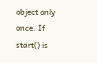object only once. If start() is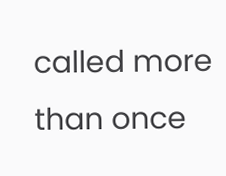called more than once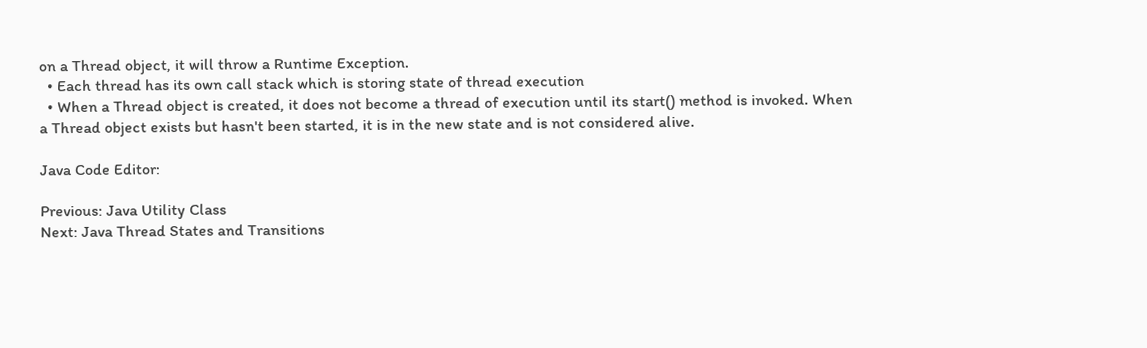on a Thread object, it will throw a Runtime Exception.
  • Each thread has its own call stack which is storing state of thread execution
  • When a Thread object is created, it does not become a thread of execution until its start() method is invoked. When a Thread object exists but hasn't been started, it is in the new state and is not considered alive.

Java Code Editor:

Previous: Java Utility Class
Next: Java Thread States and Transitions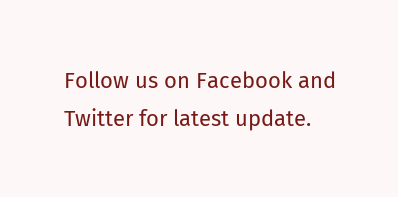Follow us on Facebook and Twitter for latest update.